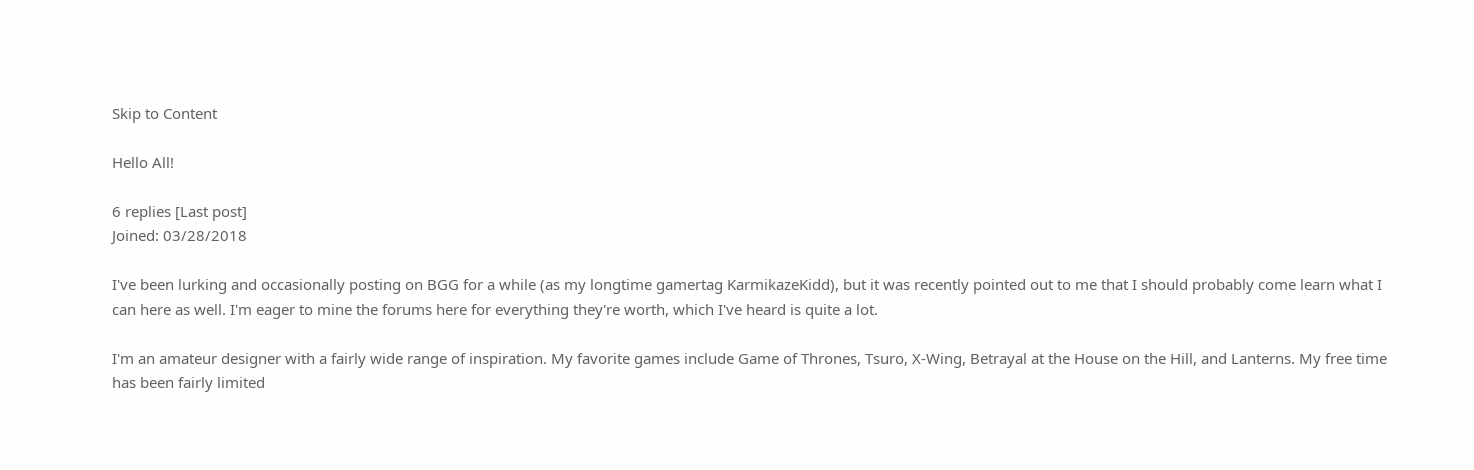Skip to Content

Hello All!

6 replies [Last post]
Joined: 03/28/2018

I've been lurking and occasionally posting on BGG for a while (as my longtime gamertag KarmikazeKidd), but it was recently pointed out to me that I should probably come learn what I can here as well. I'm eager to mine the forums here for everything they're worth, which I've heard is quite a lot.

I'm an amateur designer with a fairly wide range of inspiration. My favorite games include Game of Thrones, Tsuro, X-Wing, Betrayal at the House on the Hill, and Lanterns. My free time has been fairly limited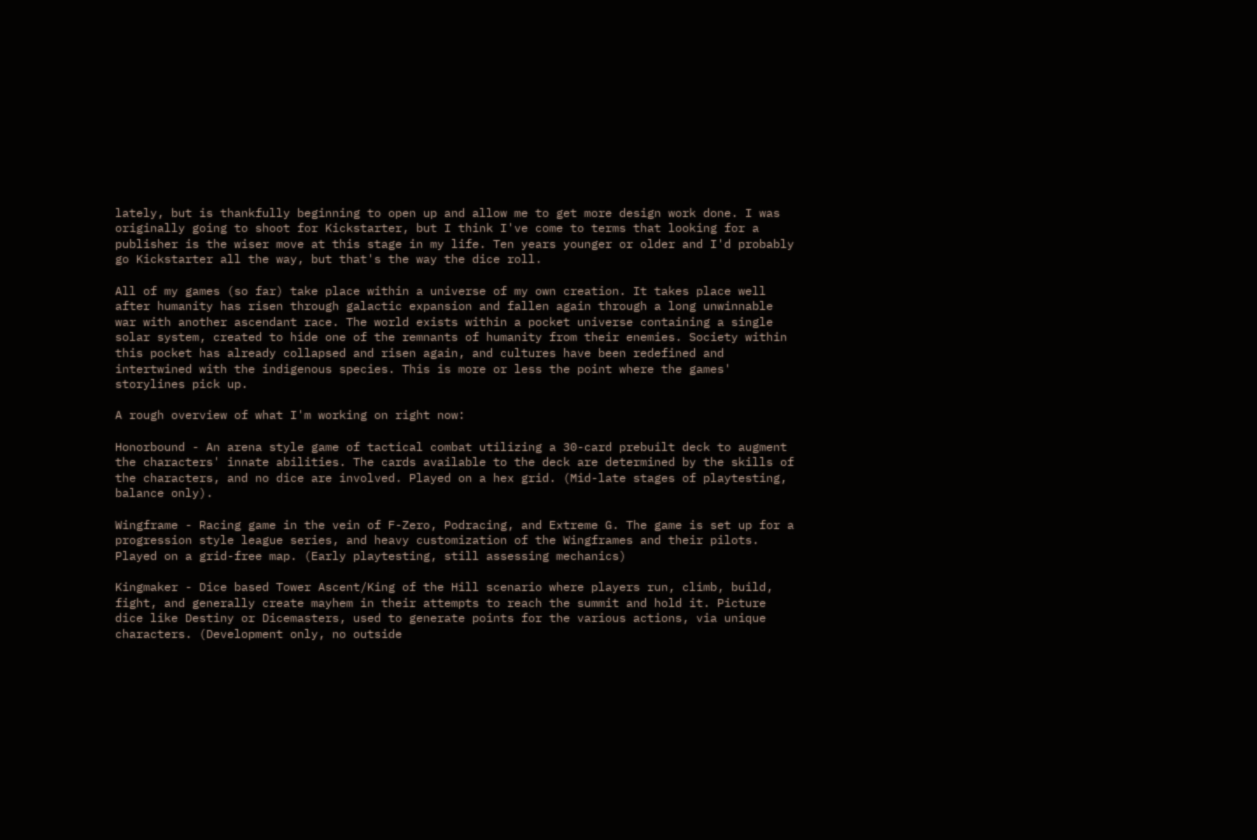lately, but is thankfully beginning to open up and allow me to get more design work done. I was originally going to shoot for Kickstarter, but I think I've come to terms that looking for a publisher is the wiser move at this stage in my life. Ten years younger or older and I'd probably go Kickstarter all the way, but that's the way the dice roll.

All of my games (so far) take place within a universe of my own creation. It takes place well after humanity has risen through galactic expansion and fallen again through a long unwinnable war with another ascendant race. The world exists within a pocket universe containing a single solar system, created to hide one of the remnants of humanity from their enemies. Society within this pocket has already collapsed and risen again, and cultures have been redefined and intertwined with the indigenous species. This is more or less the point where the games' storylines pick up.

A rough overview of what I'm working on right now:

Honorbound - An arena style game of tactical combat utilizing a 30-card prebuilt deck to augment the characters' innate abilities. The cards available to the deck are determined by the skills of the characters, and no dice are involved. Played on a hex grid. (Mid-late stages of playtesting, balance only).

Wingframe - Racing game in the vein of F-Zero, Podracing, and Extreme G. The game is set up for a progression style league series, and heavy customization of the Wingframes and their pilots. Played on a grid-free map. (Early playtesting, still assessing mechanics)

Kingmaker - Dice based Tower Ascent/King of the Hill scenario where players run, climb, build, fight, and generally create mayhem in their attempts to reach the summit and hold it. Picture dice like Destiny or Dicemasters, used to generate points for the various actions, via unique characters. (Development only, no outside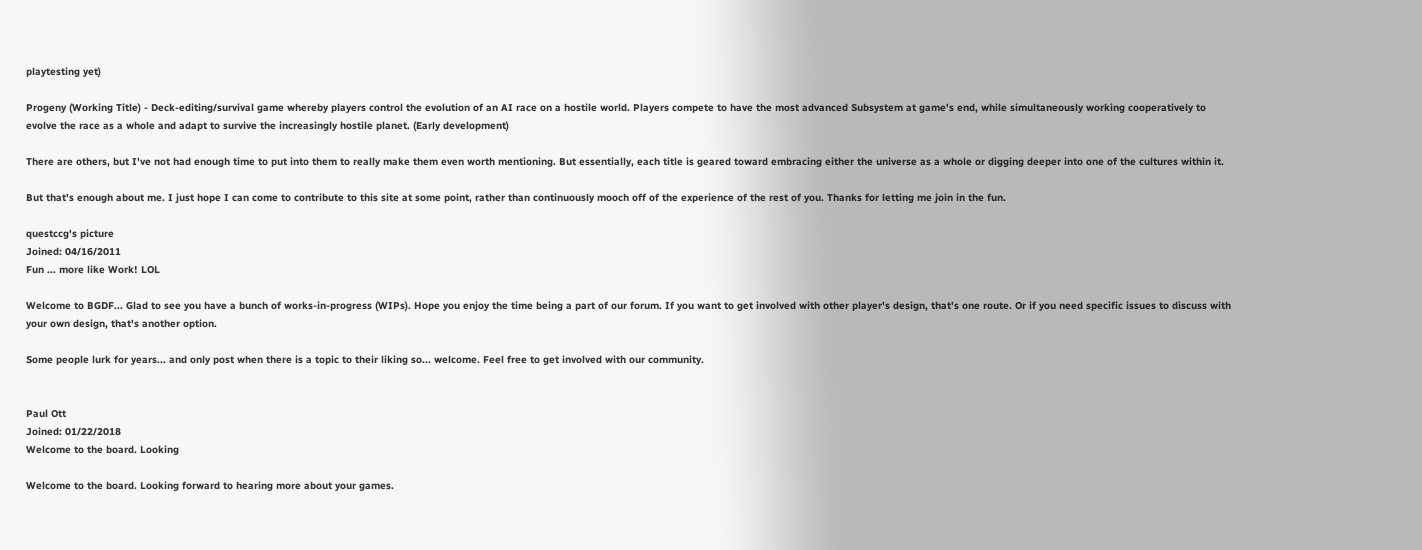playtesting yet)

Progeny (Working Title) - Deck-editing/survival game whereby players control the evolution of an AI race on a hostile world. Players compete to have the most advanced Subsystem at game's end, while simultaneously working cooperatively to evolve the race as a whole and adapt to survive the increasingly hostile planet. (Early development)

There are others, but I've not had enough time to put into them to really make them even worth mentioning. But essentially, each title is geared toward embracing either the universe as a whole or digging deeper into one of the cultures within it.

But that's enough about me. I just hope I can come to contribute to this site at some point, rather than continuously mooch off of the experience of the rest of you. Thanks for letting me join in the fun.

questccg's picture
Joined: 04/16/2011
Fun ... more like Work! LOL

Welcome to BGDF... Glad to see you have a bunch of works-in-progress (WIPs). Hope you enjoy the time being a part of our forum. If you want to get involved with other player's design, that's one route. Or if you need specific issues to discuss with your own design, that's another option.

Some people lurk for years... and only post when there is a topic to their liking so... welcome. Feel free to get involved with our community.


Paul Ott
Joined: 01/22/2018
Welcome to the board. Looking

Welcome to the board. Looking forward to hearing more about your games.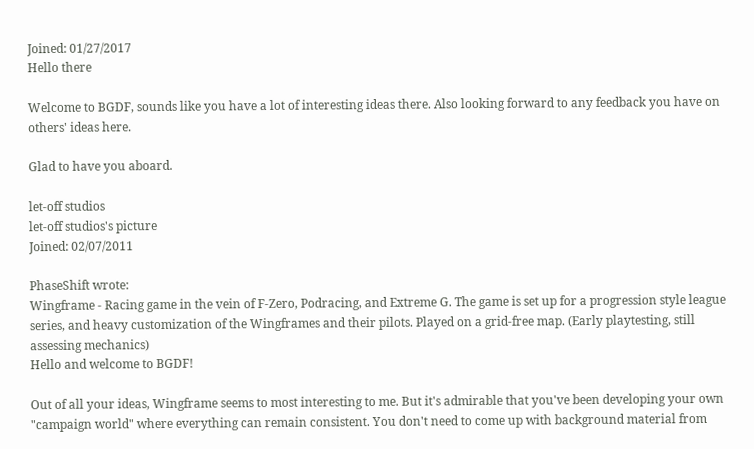Joined: 01/27/2017
Hello there

Welcome to BGDF, sounds like you have a lot of interesting ideas there. Also looking forward to any feedback you have on others' ideas here.

Glad to have you aboard.

let-off studios
let-off studios's picture
Joined: 02/07/2011

PhaseShift wrote:
Wingframe - Racing game in the vein of F-Zero, Podracing, and Extreme G. The game is set up for a progression style league series, and heavy customization of the Wingframes and their pilots. Played on a grid-free map. (Early playtesting, still assessing mechanics)
Hello and welcome to BGDF!

Out of all your ideas, Wingframe seems to most interesting to me. But it's admirable that you've been developing your own "campaign world" where everything can remain consistent. You don't need to come up with background material from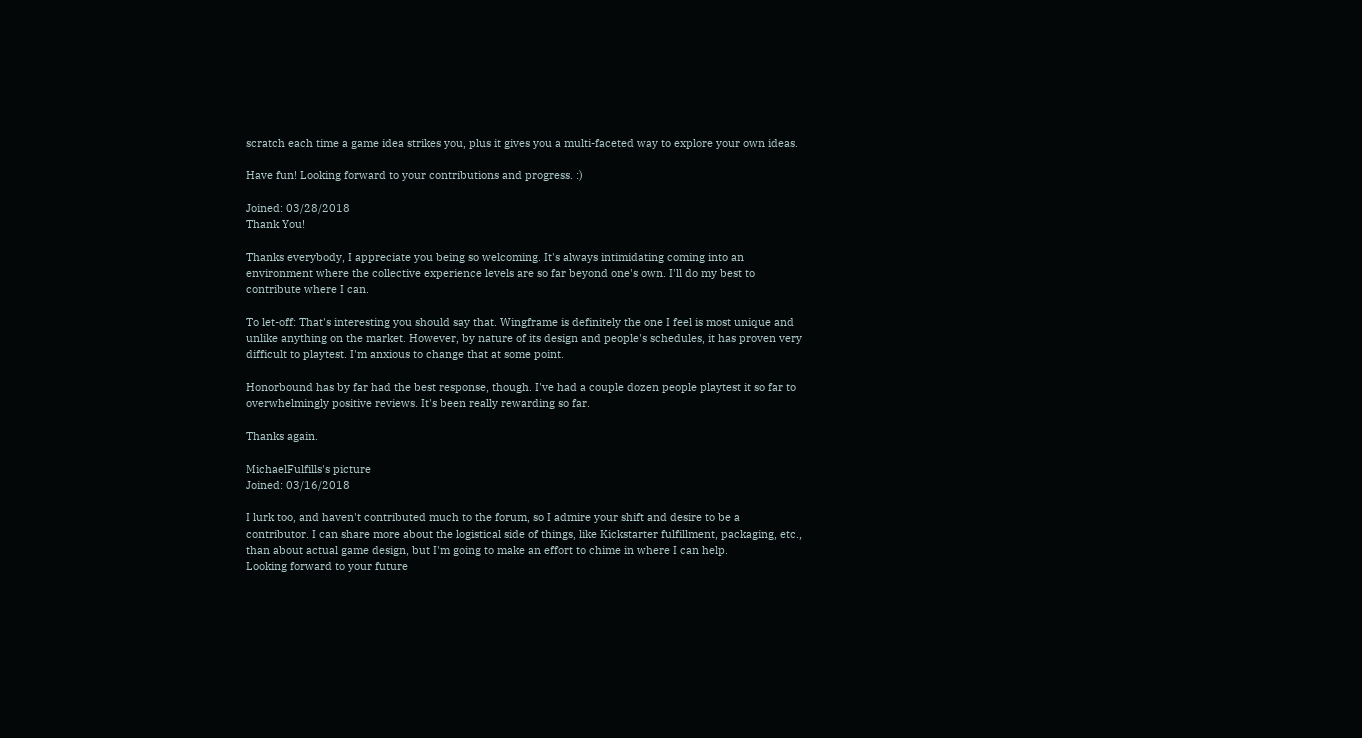scratch each time a game idea strikes you, plus it gives you a multi-faceted way to explore your own ideas.

Have fun! Looking forward to your contributions and progress. :)

Joined: 03/28/2018
Thank You!

Thanks everybody, I appreciate you being so welcoming. It's always intimidating coming into an environment where the collective experience levels are so far beyond one's own. I'll do my best to contribute where I can.

To let-off: That's interesting you should say that. Wingframe is definitely the one I feel is most unique and unlike anything on the market. However, by nature of its design and people's schedules, it has proven very difficult to playtest. I'm anxious to change that at some point.

Honorbound has by far had the best response, though. I've had a couple dozen people playtest it so far to overwhelmingly positive reviews. It's been really rewarding so far.

Thanks again.

MichaelFulfills's picture
Joined: 03/16/2018

I lurk too, and haven't contributed much to the forum, so I admire your shift and desire to be a contributor. I can share more about the logistical side of things, like Kickstarter fulfillment, packaging, etc., than about actual game design, but I'm going to make an effort to chime in where I can help.
Looking forward to your future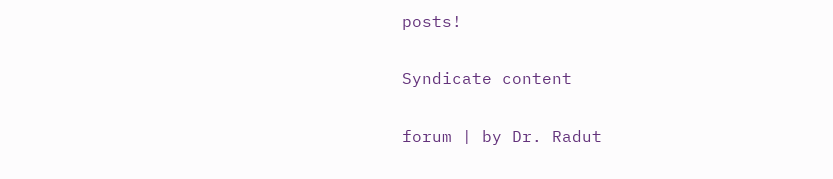posts!

Syndicate content

forum | by Dr. Radut